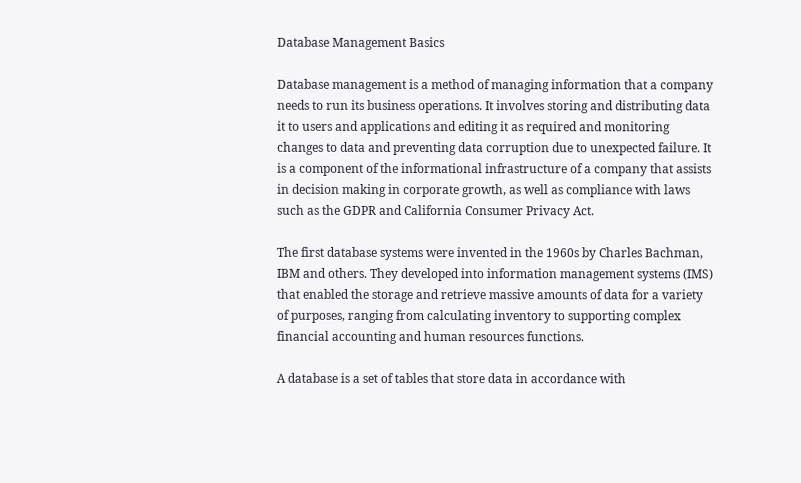Database Management Basics

Database management is a method of managing information that a company needs to run its business operations. It involves storing and distributing data it to users and applications and editing it as required and monitoring changes to data and preventing data corruption due to unexpected failure. It is a component of the informational infrastructure of a company that assists in decision making in corporate growth, as well as compliance with laws such as the GDPR and California Consumer Privacy Act.

The first database systems were invented in the 1960s by Charles Bachman, IBM and others. They developed into information management systems (IMS) that enabled the storage and retrieve massive amounts of data for a variety of purposes, ranging from calculating inventory to supporting complex financial accounting and human resources functions.

A database is a set of tables that store data in accordance with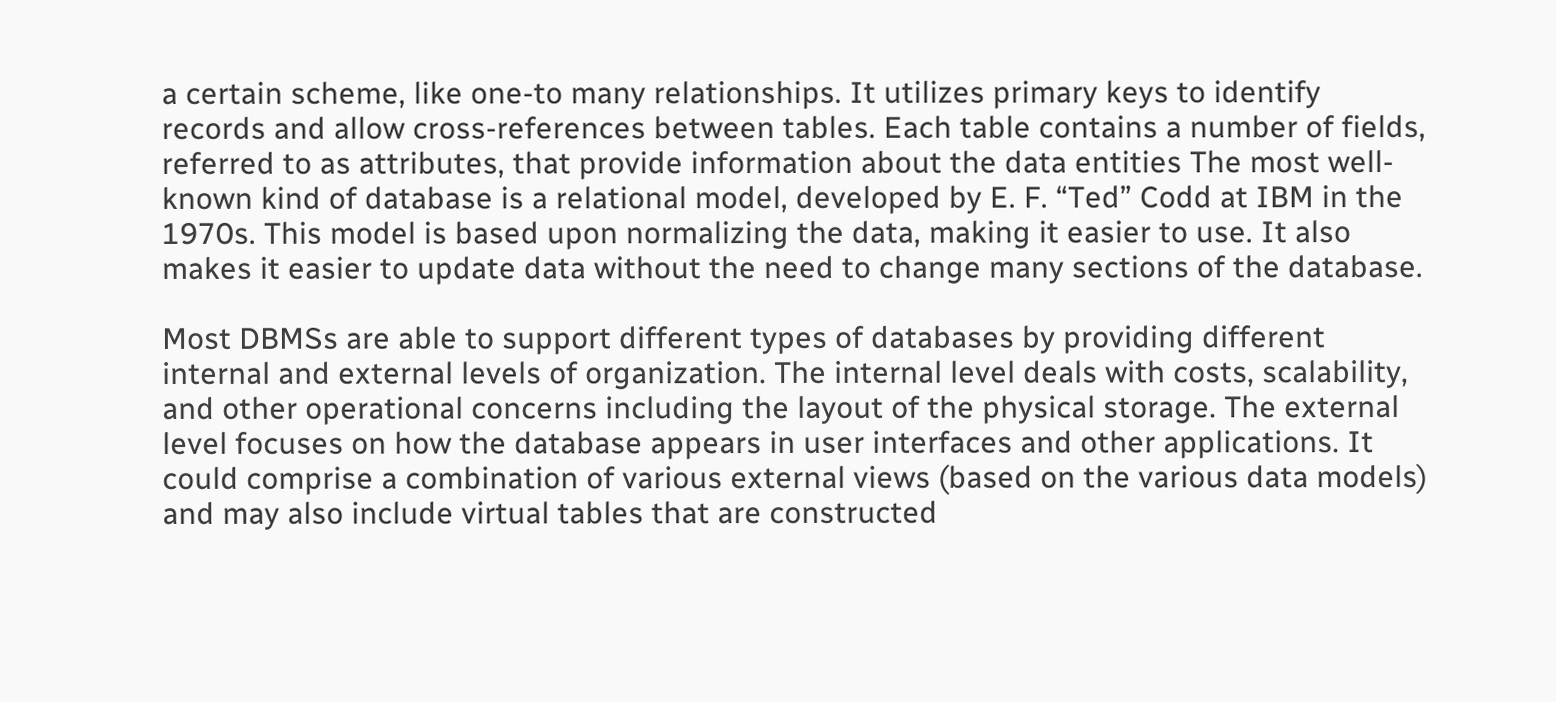a certain scheme, like one-to many relationships. It utilizes primary keys to identify records and allow cross-references between tables. Each table contains a number of fields, referred to as attributes, that provide information about the data entities The most well-known kind of database is a relational model, developed by E. F. “Ted” Codd at IBM in the 1970s. This model is based upon normalizing the data, making it easier to use. It also makes it easier to update data without the need to change many sections of the database.

Most DBMSs are able to support different types of databases by providing different internal and external levels of organization. The internal level deals with costs, scalability, and other operational concerns including the layout of the physical storage. The external level focuses on how the database appears in user interfaces and other applications. It could comprise a combination of various external views (based on the various data models) and may also include virtual tables that are constructed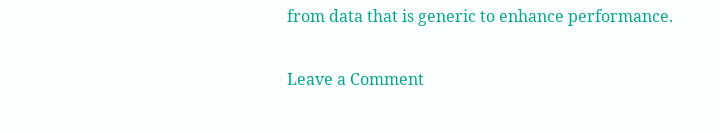from data that is generic to enhance performance.

Leave a Comment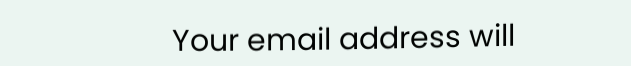Your email address will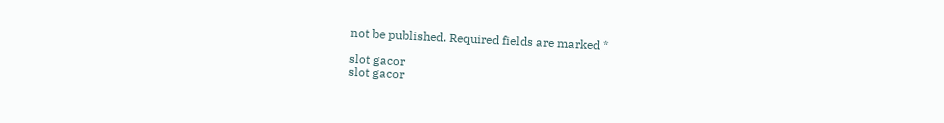not be published. Required fields are marked *

slot gacor
slot gacor